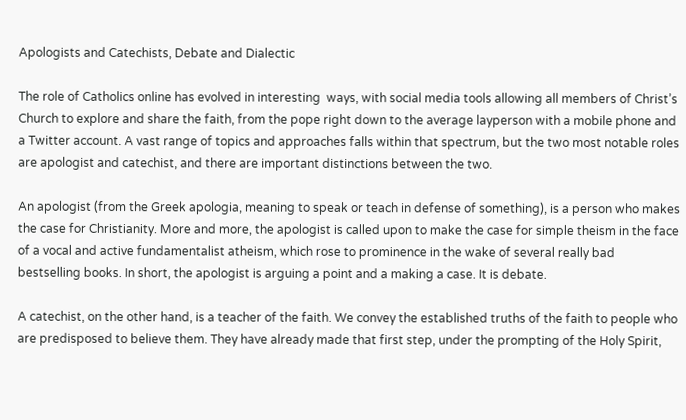Apologists and Catechists, Debate and Dialectic

The role of Catholics online has evolved in interesting  ways, with social media tools allowing all members of Christ’s Church to explore and share the faith, from the pope right down to the average layperson with a mobile phone and a Twitter account. A vast range of topics and approaches falls within that spectrum, but the two most notable roles are apologist and catechist, and there are important distinctions between the two.

An apologist (from the Greek apologia, meaning to speak or teach in defense of something), is a person who makes the case for Christianity. More and more, the apologist is called upon to make the case for simple theism in the face of a vocal and active fundamentalist atheism, which rose to prominence in the wake of several really bad bestselling books. In short, the apologist is arguing a point and a making a case. It is debate.

A catechist, on the other hand, is a teacher of the faith. We convey the established truths of the faith to people who are predisposed to believe them. They have already made that first step, under the prompting of the Holy Spirit,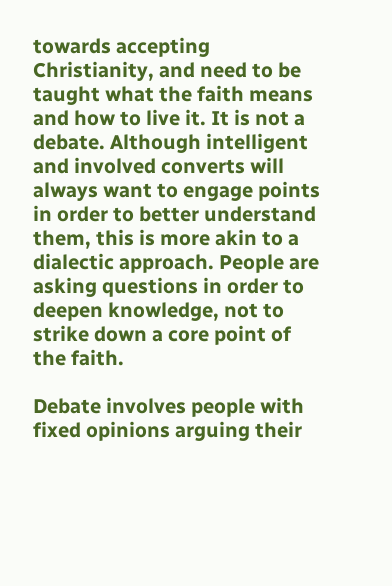towards accepting Christianity, and need to be taught what the faith means and how to live it. It is not a debate. Although intelligent and involved converts will always want to engage points in order to better understand them, this is more akin to a dialectic approach. People are asking questions in order to deepen knowledge, not to strike down a core point of the faith.

Debate involves people with fixed opinions arguing their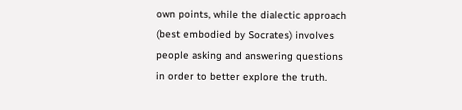own points, while the dialectic approach (best embodied by Socrates) involves people asking and answering questions in order to better explore the truth.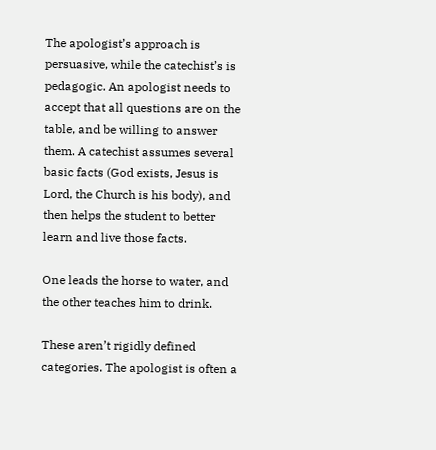The apologist’s approach is persuasive, while the catechist’s is pedagogic. An apologist needs to accept that all questions are on the table, and be willing to answer them. A catechist assumes several basic facts (God exists, Jesus is Lord, the Church is his body), and then helps the student to better learn and live those facts.

One leads the horse to water, and the other teaches him to drink.

These aren’t rigidly defined categories. The apologist is often a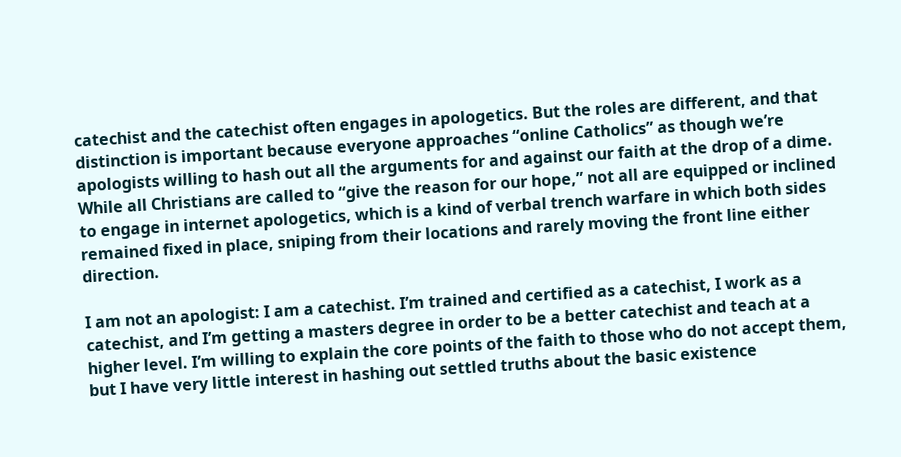catechist and the catechist often engages in apologetics. But the roles are different, and that distinction is important because everyone approaches “online Catholics” as though we’re apologists willing to hash out all the arguments for and against our faith at the drop of a dime. While all Christians are called to “give the reason for our hope,” not all are equipped or inclined to engage in internet apologetics, which is a kind of verbal trench warfare in which both sides remained fixed in place, sniping from their locations and rarely moving the front line either direction.

I am not an apologist: I am a catechist. I’m trained and certified as a catechist, I work as a catechist, and I’m getting a masters degree in order to be a better catechist and teach at a higher level. I’m willing to explain the core points of the faith to those who do not accept them, but I have very little interest in hashing out settled truths about the basic existence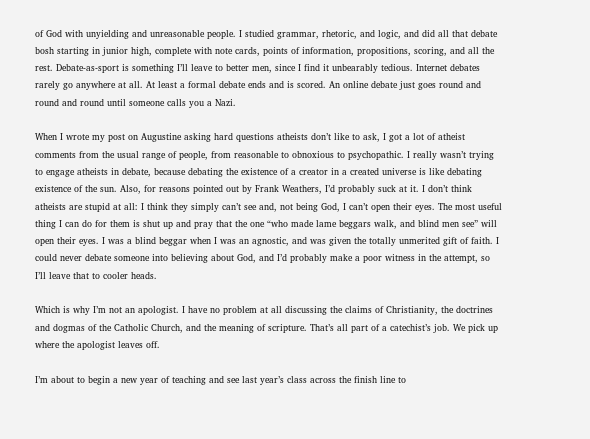of God with unyielding and unreasonable people. I studied grammar, rhetoric, and logic, and did all that debate bosh starting in junior high, complete with note cards, points of information, propositions, scoring, and all the rest. Debate-as-sport is something I’ll leave to better men, since I find it unbearably tedious. Internet debates rarely go anywhere at all. At least a formal debate ends and is scored. An online debate just goes round and round and round until someone calls you a Nazi.

When I wrote my post on Augustine asking hard questions atheists don’t like to ask, I got a lot of atheist comments from the usual range of people, from reasonable to obnoxious to psychopathic. I really wasn’t trying to engage atheists in debate, because debating the existence of a creator in a created universe is like debating existence of the sun. Also, for reasons pointed out by Frank Weathers, I’d probably suck at it. I don’t think atheists are stupid at all: I think they simply can’t see and, not being God, I can’t open their eyes. The most useful thing I can do for them is shut up and pray that the one “who made lame beggars walk, and blind men see” will open their eyes. I was a blind beggar when I was an agnostic, and was given the totally unmerited gift of faith. I could never debate someone into believing about God, and I’d probably make a poor witness in the attempt, so I’ll leave that to cooler heads.

Which is why I’m not an apologist. I have no problem at all discussing the claims of Christianity, the doctrines and dogmas of the Catholic Church, and the meaning of scripture. That’s all part of a catechist’s job. We pick up where the apologist leaves off.

I’m about to begin a new year of teaching and see last year’s class across the finish line to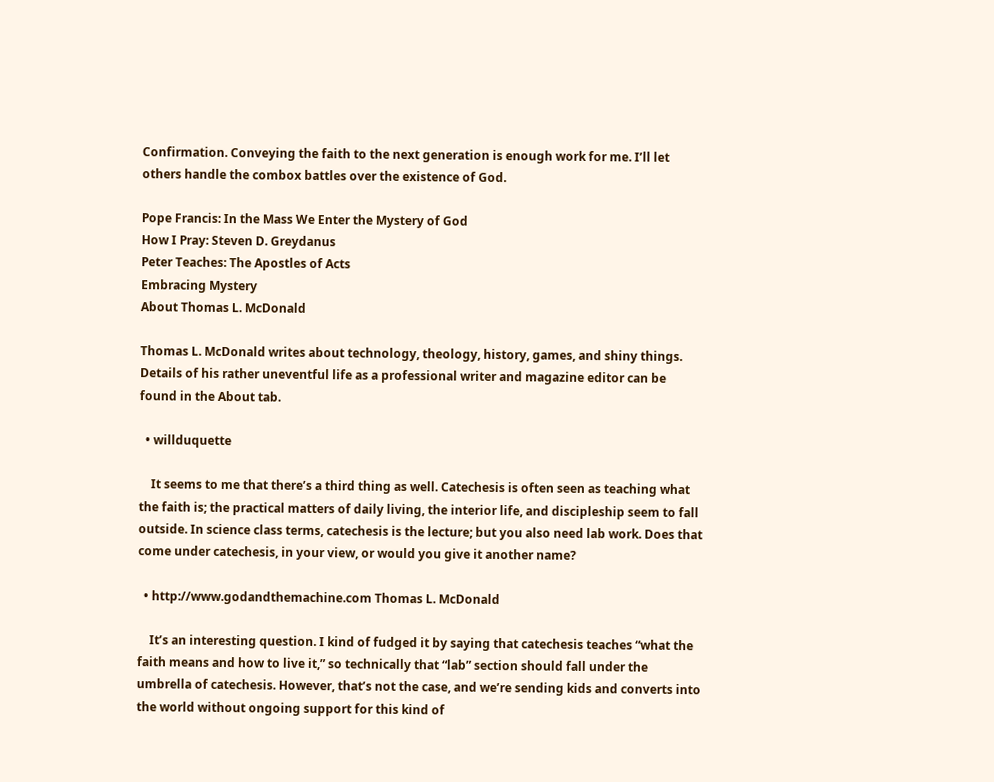Confirmation. Conveying the faith to the next generation is enough work for me. I’ll let others handle the combox battles over the existence of God.

Pope Francis: In the Mass We Enter the Mystery of God
How I Pray: Steven D. Greydanus
Peter Teaches: The Apostles of Acts
Embracing Mystery
About Thomas L. McDonald

Thomas L. McDonald writes about technology, theology, history, games, and shiny things. Details of his rather uneventful life as a professional writer and magazine editor can be found in the About tab.

  • willduquette

    It seems to me that there’s a third thing as well. Catechesis is often seen as teaching what the faith is; the practical matters of daily living, the interior life, and discipleship seem to fall outside. In science class terms, catechesis is the lecture; but you also need lab work. Does that come under catechesis, in your view, or would you give it another name?

  • http://www.godandthemachine.com Thomas L. McDonald

    It’s an interesting question. I kind of fudged it by saying that catechesis teaches “what the faith means and how to live it,” so technically that “lab” section should fall under the umbrella of catechesis. However, that’s not the case, and we’re sending kids and converts into the world without ongoing support for this kind of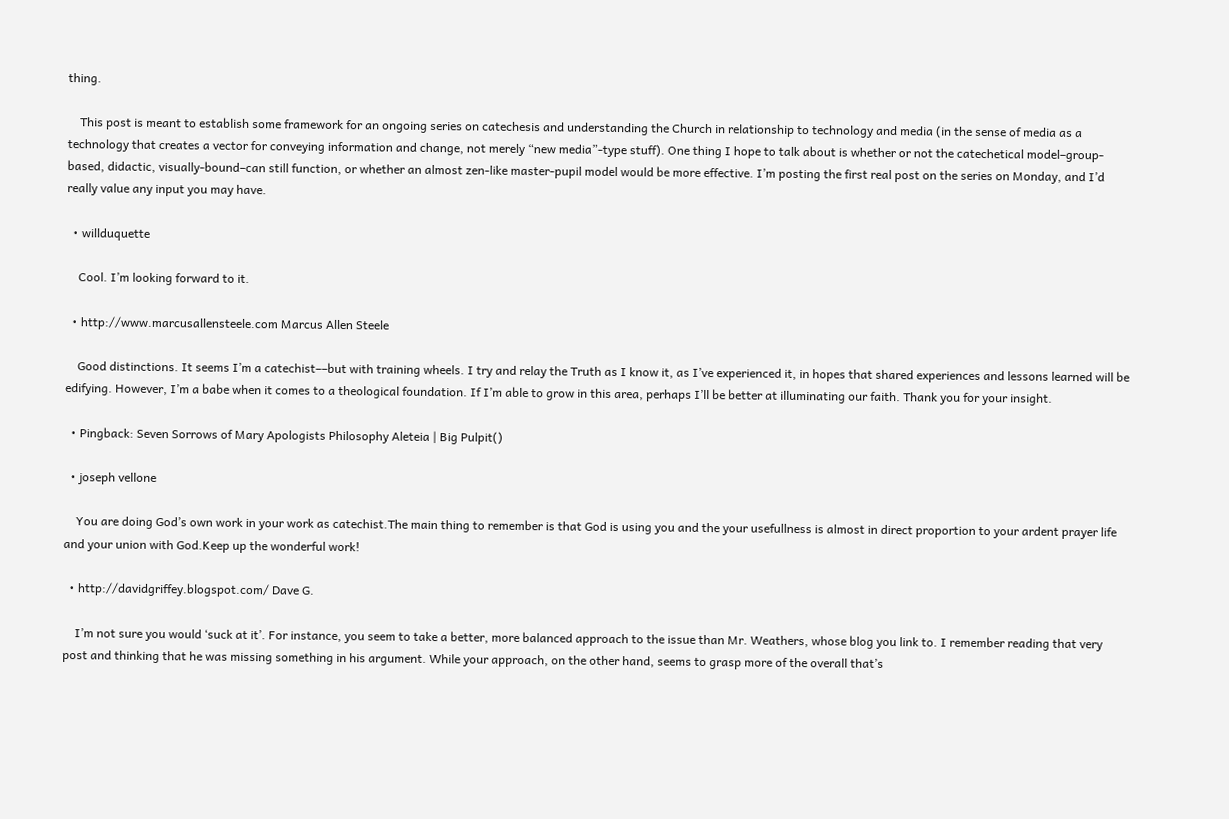thing.

    This post is meant to establish some framework for an ongoing series on catechesis and understanding the Church in relationship to technology and media (in the sense of media as a technology that creates a vector for conveying information and change, not merely “new media”-type stuff). One thing I hope to talk about is whether or not the catechetical model–group-based, didactic, visually-bound–can still function, or whether an almost zen-like master-pupil model would be more effective. I’m posting the first real post on the series on Monday, and I’d really value any input you may have.

  • willduquette

    Cool. I’m looking forward to it.

  • http://www.marcusallensteele.com Marcus Allen Steele

    Good distinctions. It seems I’m a catechist––but with training wheels. I try and relay the Truth as I know it, as I’ve experienced it, in hopes that shared experiences and lessons learned will be edifying. However, I’m a babe when it comes to a theological foundation. If I’m able to grow in this area, perhaps I’ll be better at illuminating our faith. Thank you for your insight.

  • Pingback: Seven Sorrows of Mary Apologists Philosophy Aleteia | Big Pulpit()

  • joseph vellone

    You are doing God’s own work in your work as catechist.The main thing to remember is that God is using you and the your usefullness is almost in direct proportion to your ardent prayer life and your union with God.Keep up the wonderful work!

  • http://davidgriffey.blogspot.com/ Dave G.

    I’m not sure you would ‘suck at it’. For instance, you seem to take a better, more balanced approach to the issue than Mr. Weathers, whose blog you link to. I remember reading that very post and thinking that he was missing something in his argument. While your approach, on the other hand, seems to grasp more of the overall that’s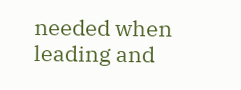needed when leading and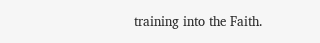training into the Faith.